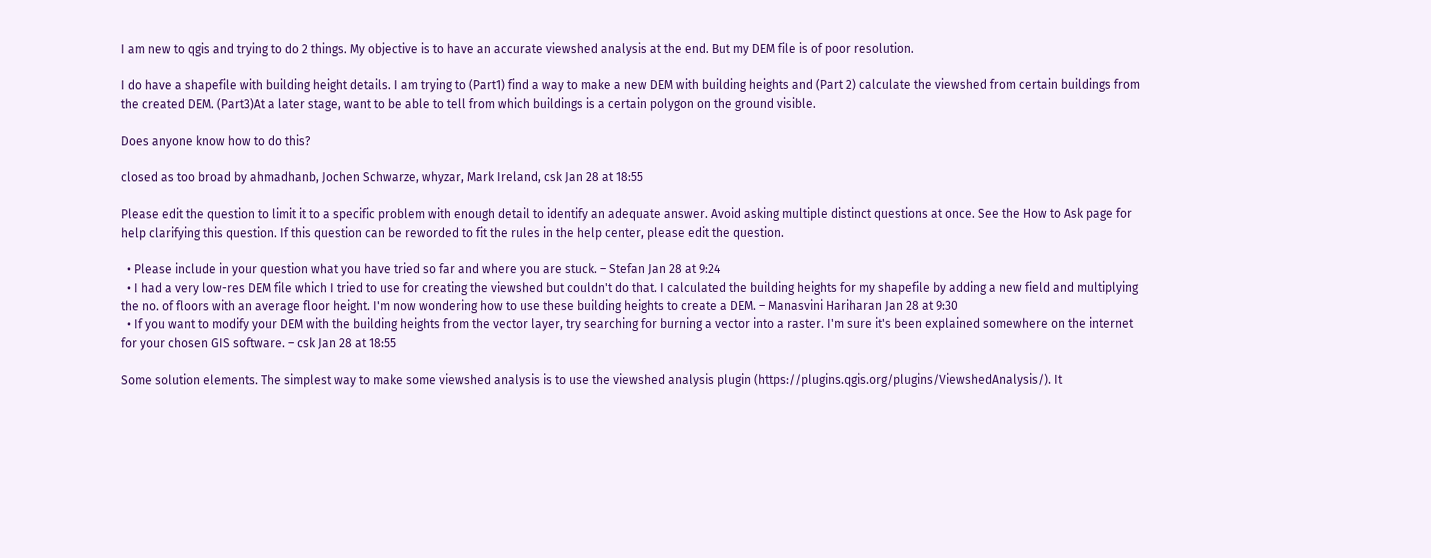I am new to qgis and trying to do 2 things. My objective is to have an accurate viewshed analysis at the end. But my DEM file is of poor resolution.

I do have a shapefile with building height details. I am trying to (Part1) find a way to make a new DEM with building heights and (Part 2) calculate the viewshed from certain buildings from the created DEM. (Part3)At a later stage, want to be able to tell from which buildings is a certain polygon on the ground visible.

Does anyone know how to do this?

closed as too broad by ahmadhanb, Jochen Schwarze, whyzar, Mark Ireland, csk Jan 28 at 18:55

Please edit the question to limit it to a specific problem with enough detail to identify an adequate answer. Avoid asking multiple distinct questions at once. See the How to Ask page for help clarifying this question. If this question can be reworded to fit the rules in the help center, please edit the question.

  • Please include in your question what you have tried so far and where you are stuck. – Stefan Jan 28 at 9:24
  • I had a very low-res DEM file which I tried to use for creating the viewshed but couldn't do that. I calculated the building heights for my shapefile by adding a new field and multiplying the no. of floors with an average floor height. I'm now wondering how to use these building heights to create a DEM. – Manasvini Hariharan Jan 28 at 9:30
  • If you want to modify your DEM with the building heights from the vector layer, try searching for burning a vector into a raster. I'm sure it's been explained somewhere on the internet for your chosen GIS software. – csk Jan 28 at 18:55

Some solution elements. The simplest way to make some viewshed analysis is to use the viewshed analysis plugin (https://plugins.qgis.org/plugins/ViewshedAnalysis/). It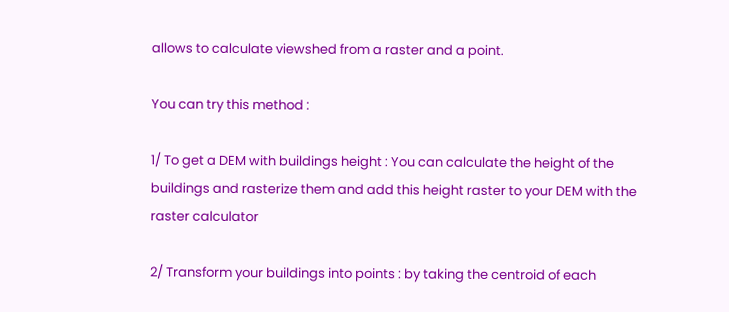allows to calculate viewshed from a raster and a point.

You can try this method :

1/ To get a DEM with buildings height : You can calculate the height of the buildings and rasterize them and add this height raster to your DEM with the raster calculator

2/ Transform your buildings into points : by taking the centroid of each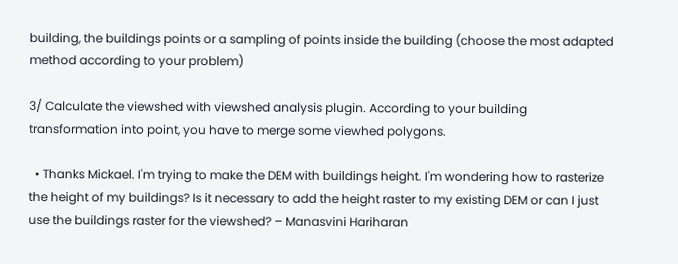building, the buildings points or a sampling of points inside the building (choose the most adapted method according to your problem)

3/ Calculate the viewshed with viewshed analysis plugin. According to your building transformation into point, you have to merge some viewhed polygons.

  • Thanks Mickael. I'm trying to make the DEM with buildings height. I'm wondering how to rasterize the height of my buildings? Is it necessary to add the height raster to my existing DEM or can I just use the buildings raster for the viewshed? – Manasvini Hariharan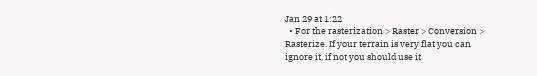Jan 29 at 1:22
  • For the rasterization > Raster > Conversion > Rasterize. If your terrain is very flat you can ignore it, if not you should use it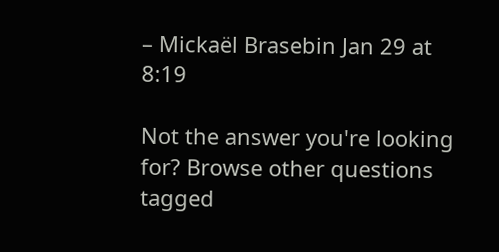– Mickaël Brasebin Jan 29 at 8:19

Not the answer you're looking for? Browse other questions tagged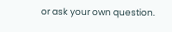or ask your own question.